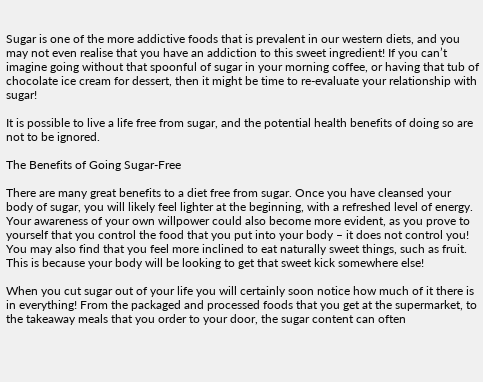Sugar is one of the more addictive foods that is prevalent in our western diets, and you may not even realise that you have an addiction to this sweet ingredient! If you can’t imagine going without that spoonful of sugar in your morning coffee, or having that tub of chocolate ice cream for dessert, then it might be time to re-evaluate your relationship with sugar!

It is possible to live a life free from sugar, and the potential health benefits of doing so are not to be ignored.

The Benefits of Going Sugar-Free

There are many great benefits to a diet free from sugar. Once you have cleansed your body of sugar, you will likely feel lighter at the beginning, with a refreshed level of energy. Your awareness of your own willpower could also become more evident, as you prove to yourself that you control the food that you put into your body – it does not control you! You may also find that you feel more inclined to eat naturally sweet things, such as fruit. This is because your body will be looking to get that sweet kick somewhere else!

When you cut sugar out of your life you will certainly soon notice how much of it there is in everything! From the packaged and processed foods that you get at the supermarket, to the takeaway meals that you order to your door, the sugar content can often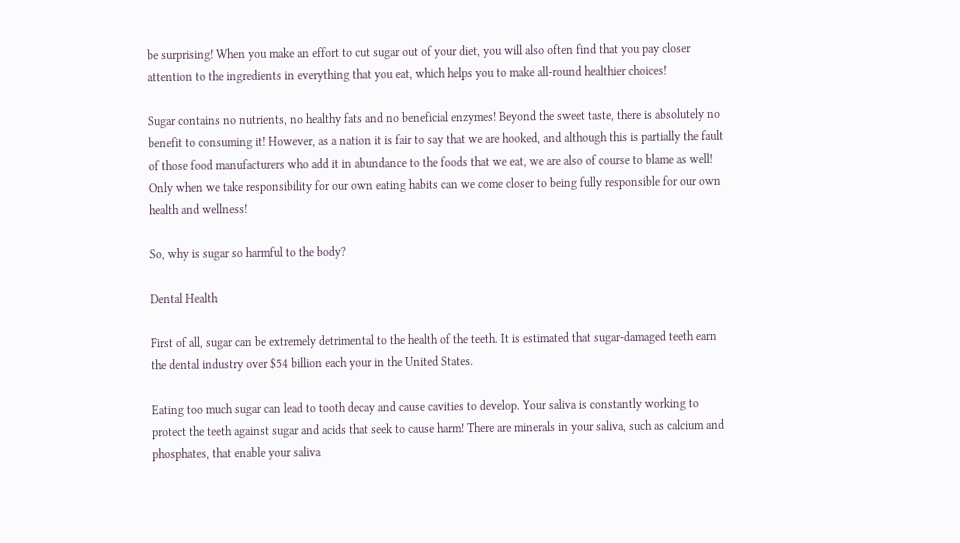be surprising! When you make an effort to cut sugar out of your diet, you will also often find that you pay closer attention to the ingredients in everything that you eat, which helps you to make all-round healthier choices!

Sugar contains no nutrients, no healthy fats and no beneficial enzymes! Beyond the sweet taste, there is absolutely no benefit to consuming it! However, as a nation it is fair to say that we are hooked, and although this is partially the fault of those food manufacturers who add it in abundance to the foods that we eat, we are also of course to blame as well! Only when we take responsibility for our own eating habits can we come closer to being fully responsible for our own health and wellness!

So, why is sugar so harmful to the body?

Dental Health

First of all, sugar can be extremely detrimental to the health of the teeth. It is estimated that sugar-damaged teeth earn the dental industry over $54 billion each your in the United States.

Eating too much sugar can lead to tooth decay and cause cavities to develop. Your saliva is constantly working to protect the teeth against sugar and acids that seek to cause harm! There are minerals in your saliva, such as calcium and phosphates, that enable your saliva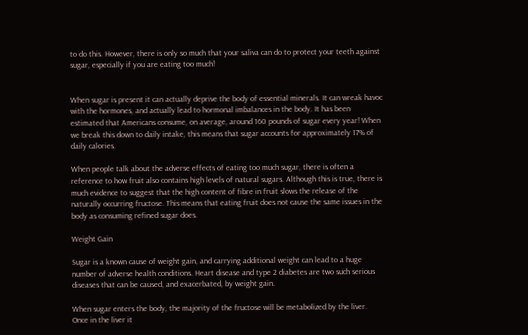to do this. However, there is only so much that your saliva can do to protect your teeth against sugar, especially if you are eating too much!


When sugar is present it can actually deprive the body of essential minerals. It can wreak havoc with the hormones, and actually lead to hormonal imbalances in the body. It has been estimated that Americans consume, on average, around 160 pounds of sugar every year! When we break this down to daily intake, this means that sugar accounts for approximately 17% of daily calories.

When people talk about the adverse effects of eating too much sugar, there is often a reference to how fruit also contains high levels of natural sugars. Although this is true, there is much evidence to suggest that the high content of fibre in fruit slows the release of the naturally occurring fructose. This means that eating fruit does not cause the same issues in the body as consuming refined sugar does.

Weight Gain

Sugar is a known cause of weight gain, and carrying additional weight can lead to a huge number of adverse health conditions. Heart disease and type 2 diabetes are two such serious diseases that can be caused, and exacerbated, by weight gain.

When sugar enters the body, the majority of the fructose will be metabolized by the liver. Once in the liver it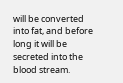will be converted into fat, and before long it will be secreted into the blood stream.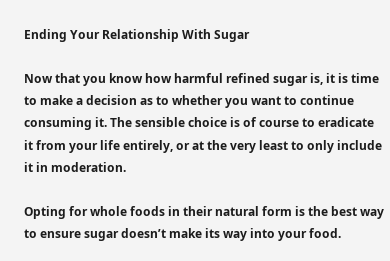Ending Your Relationship With Sugar

Now that you know how harmful refined sugar is, it is time to make a decision as to whether you want to continue consuming it. The sensible choice is of course to eradicate it from your life entirely, or at the very least to only include it in moderation.

Opting for whole foods in their natural form is the best way to ensure sugar doesn’t make its way into your food.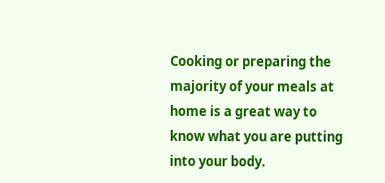Cooking or preparing the majority of your meals at home is a great way to know what you are putting into your body.